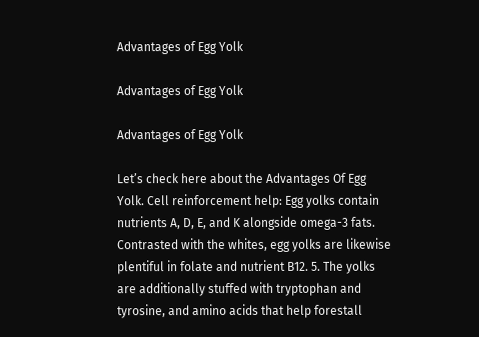Advantages of Egg Yolk

Advantages of Egg Yolk

Advantages of Egg Yolk

Let’s check here about the Advantages Of Egg Yolk. Cell reinforcement help: Egg yolks contain nutrients A, D, E, and K alongside omega-3 fats. Contrasted with the whites, egg yolks are likewise plentiful in folate and nutrient B12. 5. The yolks are additionally stuffed with tryptophan and tyrosine, and amino acids that help forestall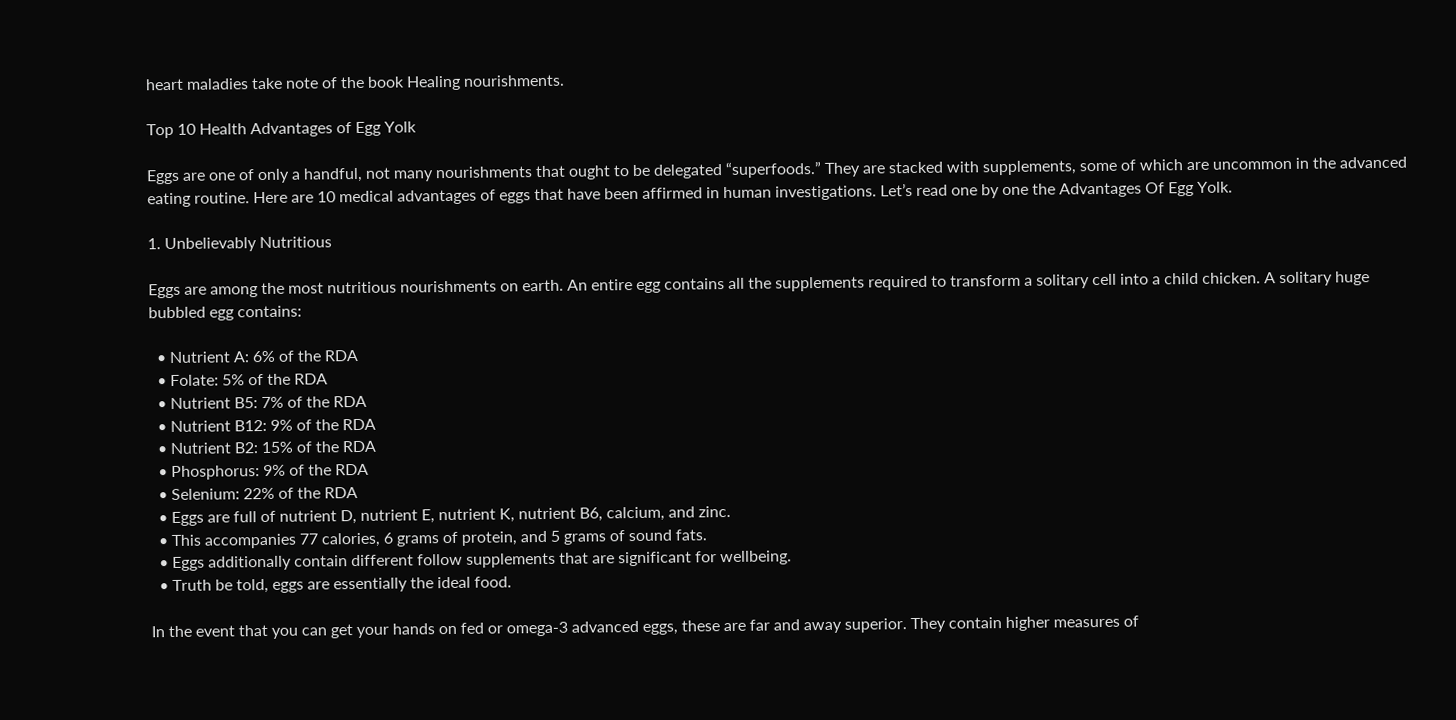heart maladies take note of the book Healing nourishments.

Top 10 Health Advantages of Egg Yolk

Eggs are one of only a handful, not many nourishments that ought to be delegated “superfoods.” They are stacked with supplements, some of which are uncommon in the advanced eating routine. Here are 10 medical advantages of eggs that have been affirmed in human investigations. Let’s read one by one the Advantages Of Egg Yolk.

1. Unbelievably Nutritious

Eggs are among the most nutritious nourishments on earth. An entire egg contains all the supplements required to transform a solitary cell into a child chicken. A solitary huge bubbled egg contains:

  • Nutrient A: 6% of the RDA
  • Folate: 5% of the RDA
  • Nutrient B5: 7% of the RDA
  • Nutrient B12: 9% of the RDA
  • Nutrient B2: 15% of the RDA
  • Phosphorus: 9% of the RDA
  • Selenium: 22% of the RDA
  • Eggs are full of nutrient D, nutrient E, nutrient K, nutrient B6, calcium, and zinc.
  • This accompanies 77 calories, 6 grams of protein, and 5 grams of sound fats.
  • Eggs additionally contain different follow supplements that are significant for wellbeing.
  • Truth be told, eggs are essentially the ideal food.

In the event that you can get your hands on fed or omega-3 advanced eggs, these are far and away superior. They contain higher measures of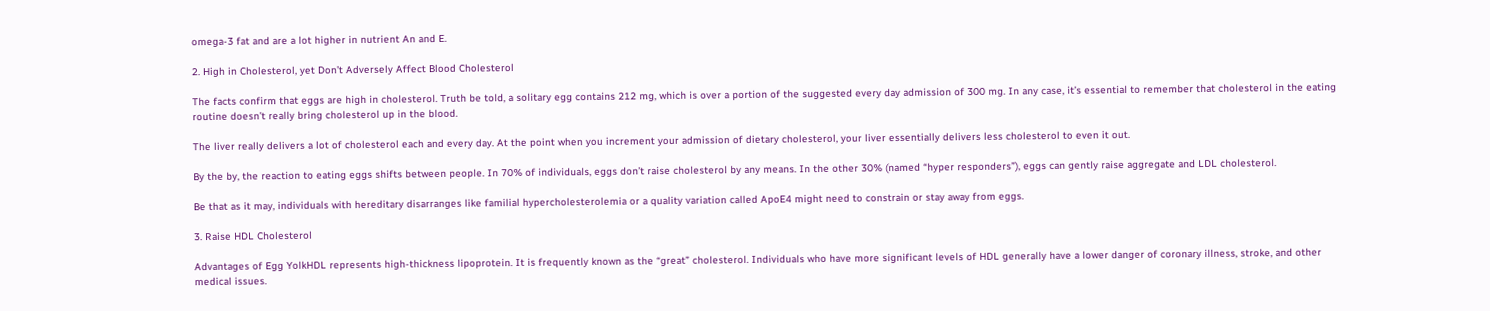omega-3 fat and are a lot higher in nutrient An and E.

2. High in Cholesterol, yet Don’t Adversely Affect Blood Cholesterol

The facts confirm that eggs are high in cholesterol. Truth be told, a solitary egg contains 212 mg, which is over a portion of the suggested every day admission of 300 mg. In any case, it’s essential to remember that cholesterol in the eating routine doesn’t really bring cholesterol up in the blood.

The liver really delivers a lot of cholesterol each and every day. At the point when you increment your admission of dietary cholesterol, your liver essentially delivers less cholesterol to even it out.

By the by, the reaction to eating eggs shifts between people. In 70% of individuals, eggs don’t raise cholesterol by any means. In the other 30% (named “hyper responders”), eggs can gently raise aggregate and LDL cholesterol.

Be that as it may, individuals with hereditary disarranges like familial hypercholesterolemia or a quality variation called ApoE4 might need to constrain or stay away from eggs.

3. Raise HDL Cholesterol

Advantages of Egg YolkHDL represents high-thickness lipoprotein. It is frequently known as the “great” cholesterol. Individuals who have more significant levels of HDL generally have a lower danger of coronary illness, stroke, and other medical issues.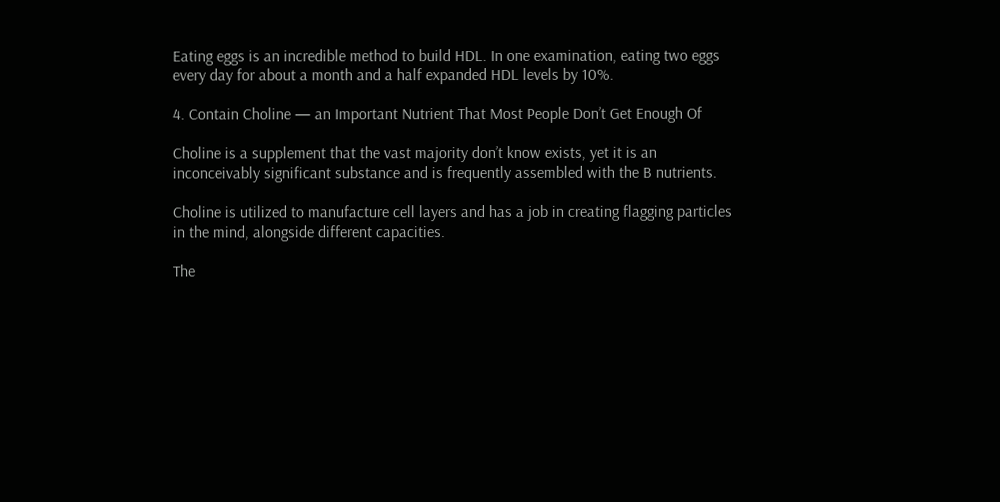Eating eggs is an incredible method to build HDL. In one examination, eating two eggs every day for about a month and a half expanded HDL levels by 10%.

4. Contain Choline — an Important Nutrient That Most People Don’t Get Enough Of

Choline is a supplement that the vast majority don’t know exists, yet it is an inconceivably significant substance and is frequently assembled with the B nutrients.

Choline is utilized to manufacture cell layers and has a job in creating flagging particles in the mind, alongside different capacities.

The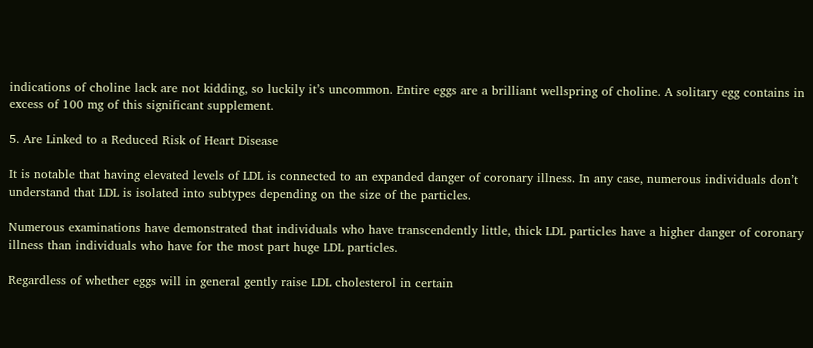indications of choline lack are not kidding, so luckily it’s uncommon. Entire eggs are a brilliant wellspring of choline. A solitary egg contains in excess of 100 mg of this significant supplement.

5. Are Linked to a Reduced Risk of Heart Disease

It is notable that having elevated levels of LDL is connected to an expanded danger of coronary illness. In any case, numerous individuals don’t understand that LDL is isolated into subtypes depending on the size of the particles.

Numerous examinations have demonstrated that individuals who have transcendently little, thick LDL particles have a higher danger of coronary illness than individuals who have for the most part huge LDL particles.

Regardless of whether eggs will in general gently raise LDL cholesterol in certain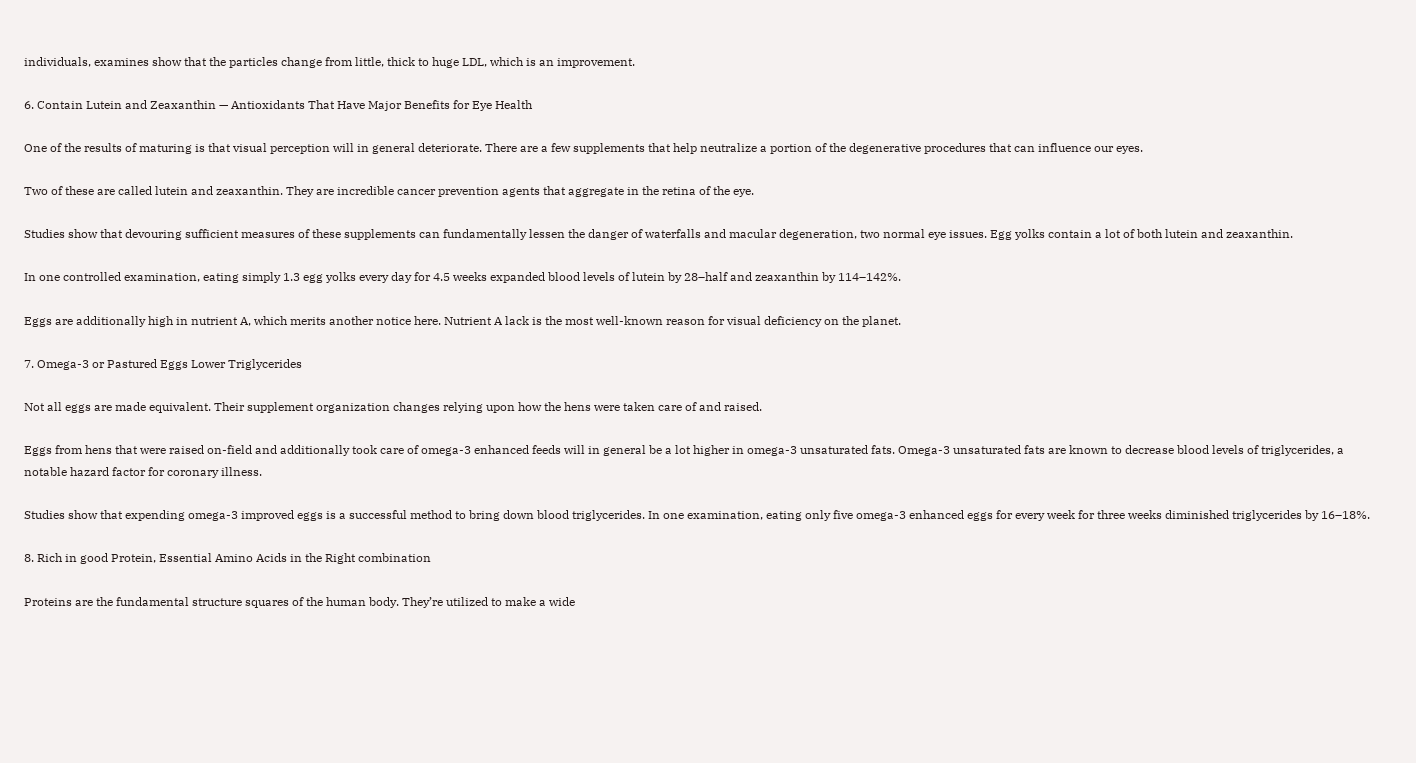individuals, examines show that the particles change from little, thick to huge LDL, which is an improvement.

6. Contain Lutein and Zeaxanthin — Antioxidants That Have Major Benefits for Eye Health

One of the results of maturing is that visual perception will in general deteriorate. There are a few supplements that help neutralize a portion of the degenerative procedures that can influence our eyes.

Two of these are called lutein and zeaxanthin. They are incredible cancer prevention agents that aggregate in the retina of the eye.

Studies show that devouring sufficient measures of these supplements can fundamentally lessen the danger of waterfalls and macular degeneration, two normal eye issues. Egg yolks contain a lot of both lutein and zeaxanthin.

In one controlled examination, eating simply 1.3 egg yolks every day for 4.5 weeks expanded blood levels of lutein by 28–half and zeaxanthin by 114–142%.

Eggs are additionally high in nutrient A, which merits another notice here. Nutrient A lack is the most well-known reason for visual deficiency on the planet.

7. Omega-3 or Pastured Eggs Lower Triglycerides

Not all eggs are made equivalent. Their supplement organization changes relying upon how the hens were taken care of and raised.

Eggs from hens that were raised on-field and additionally took care of omega-3 enhanced feeds will in general be a lot higher in omega-3 unsaturated fats. Omega-3 unsaturated fats are known to decrease blood levels of triglycerides, a notable hazard factor for coronary illness.

Studies show that expending omega-3 improved eggs is a successful method to bring down blood triglycerides. In one examination, eating only five omega-3 enhanced eggs for every week for three weeks diminished triglycerides by 16–18%.

8. Rich in good Protein, Essential Amino Acids in the Right combination

Proteins are the fundamental structure squares of the human body. They’re utilized to make a wide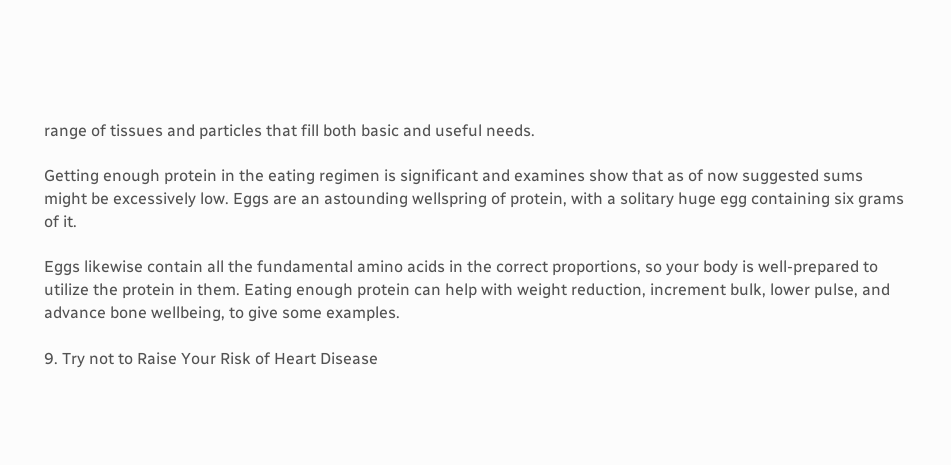range of tissues and particles that fill both basic and useful needs.

Getting enough protein in the eating regimen is significant and examines show that as of now suggested sums might be excessively low. Eggs are an astounding wellspring of protein, with a solitary huge egg containing six grams of it.

Eggs likewise contain all the fundamental amino acids in the correct proportions, so your body is well-prepared to utilize the protein in them. Eating enough protein can help with weight reduction, increment bulk, lower pulse, and advance bone wellbeing, to give some examples.

9. Try not to Raise Your Risk of Heart Disease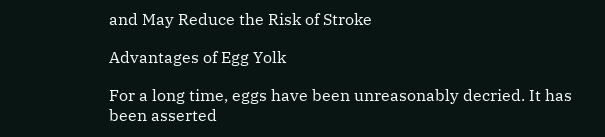and May Reduce the Risk of Stroke

Advantages of Egg Yolk

For a long time, eggs have been unreasonably decried. It has been asserted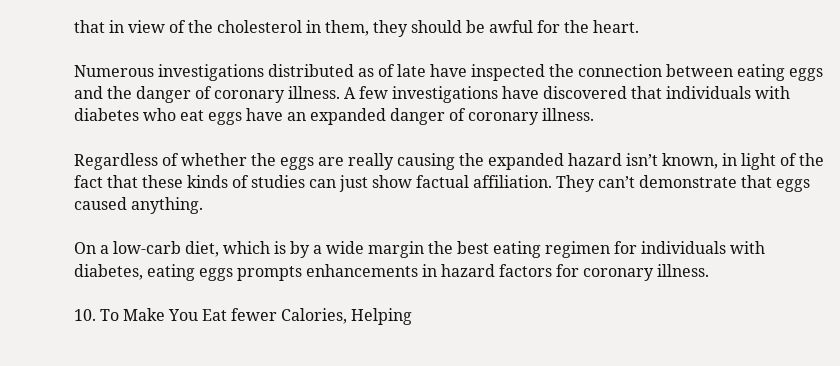that in view of the cholesterol in them, they should be awful for the heart.

Numerous investigations distributed as of late have inspected the connection between eating eggs and the danger of coronary illness. A few investigations have discovered that individuals with diabetes who eat eggs have an expanded danger of coronary illness.

Regardless of whether the eggs are really causing the expanded hazard isn’t known, in light of the fact that these kinds of studies can just show factual affiliation. They can’t demonstrate that eggs caused anything.

On a low-carb diet, which is by a wide margin the best eating regimen for individuals with diabetes, eating eggs prompts enhancements in hazard factors for coronary illness.

10. To Make You Eat fewer Calories, Helping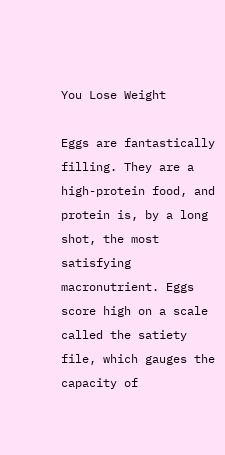You Lose Weight

Eggs are fantastically filling. They are a high-protein food, and protein is, by a long shot, the most satisfying macronutrient. Eggs score high on a scale called the satiety file, which gauges the capacity of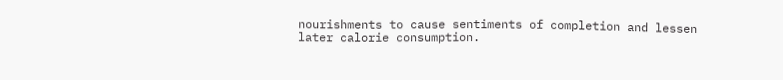nourishments to cause sentiments of completion and lessen later calorie consumption.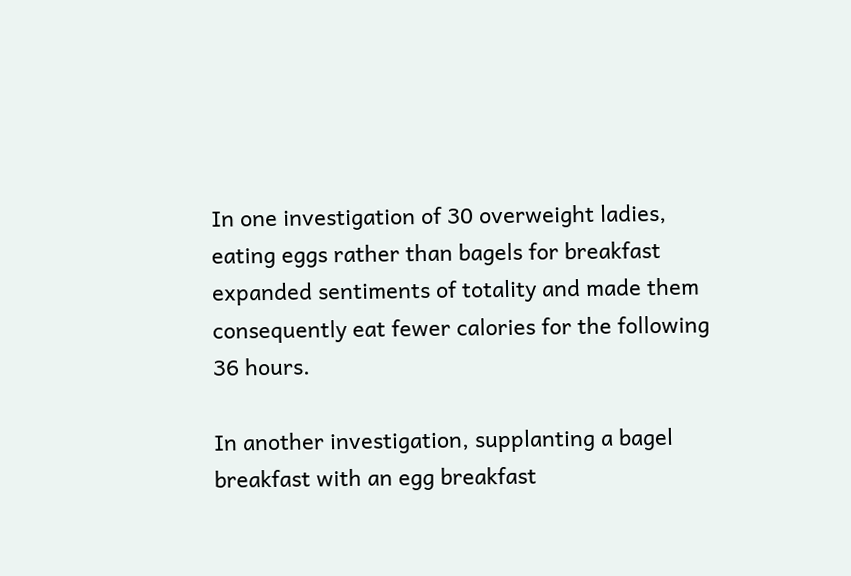In one investigation of 30 overweight ladies, eating eggs rather than bagels for breakfast expanded sentiments of totality and made them consequently eat fewer calories for the following 36 hours.

In another investigation, supplanting a bagel breakfast with an egg breakfast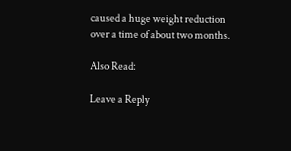caused a huge weight reduction over a time of about two months.

Also Read:

Leave a Reply